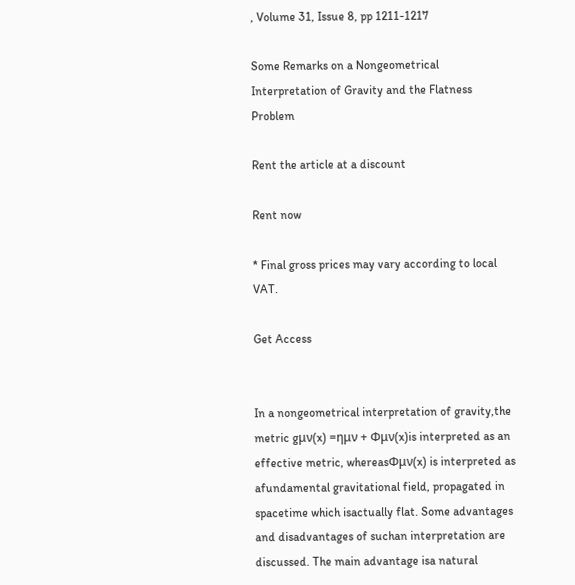, Volume 31, Issue 8, pp 1211-1217

Some Remarks on a Nongeometrical Interpretation of Gravity and the Flatness Problem

Rent the article at a discount

Rent now

* Final gross prices may vary according to local VAT.

Get Access


In a nongeometrical interpretation of gravity,the metric gμν(x) =ημν + Φμν(x)is interpreted as an effective metric, whereasΦμν(x) is interpreted as afundamental gravitational field, propagated in spacetime which isactually flat. Some advantages and disadvantages of suchan interpretation are discussed. The main advantage isa natural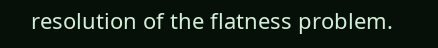resolution of the flatness problem.